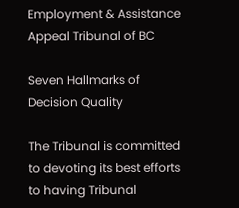Employment & Assistance Appeal Tribunal of BC

Seven Hallmarks of Decision Quality

The Tribunal is committed to devoting its best efforts to having Tribunal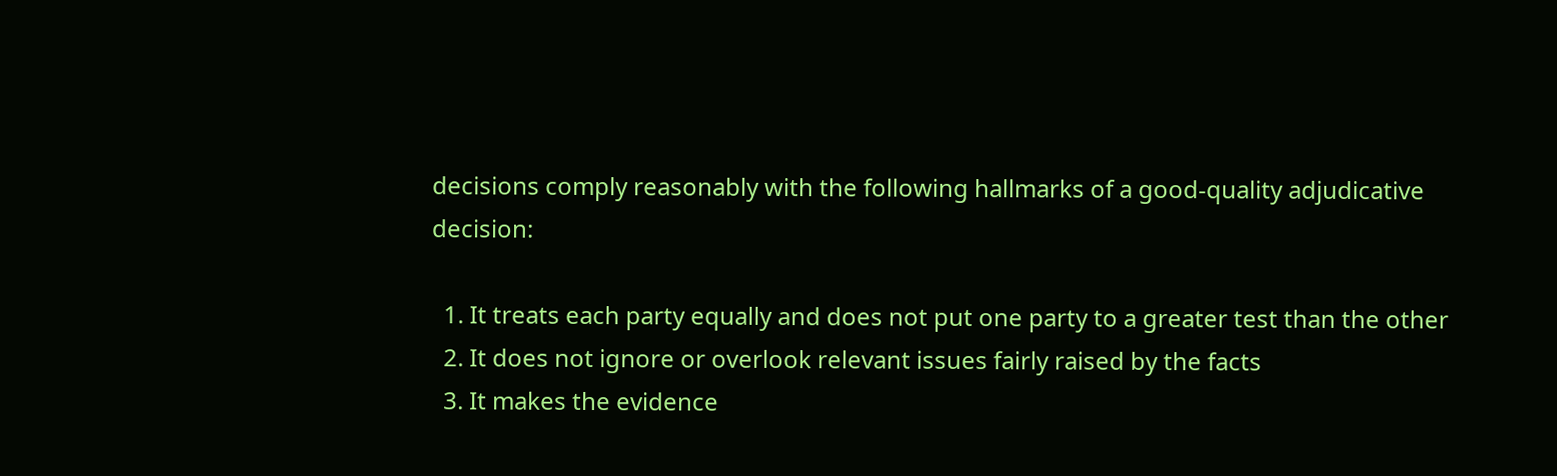decisions comply reasonably with the following hallmarks of a good-quality adjudicative decision:

  1. It treats each party equally and does not put one party to a greater test than the other
  2. It does not ignore or overlook relevant issues fairly raised by the facts
  3. It makes the evidence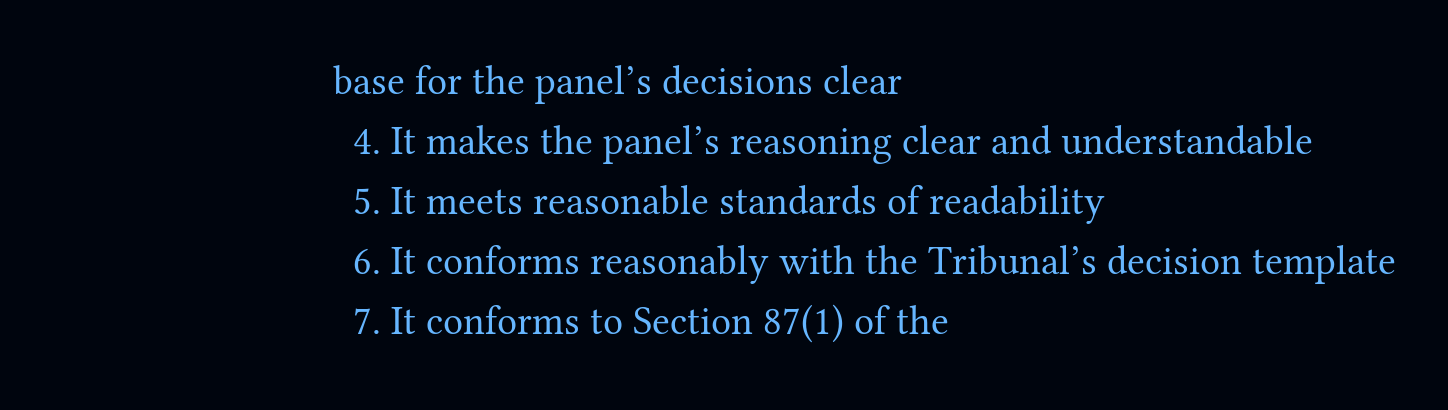base for the panel’s decisions clear
  4. It makes the panel’s reasoning clear and understandable
  5. It meets reasonable standards of readability
  6. It conforms reasonably with the Tribunal’s decision template
  7. It conforms to Section 87(1) of the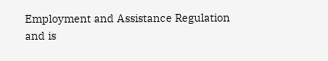Employment and Assistance Regulation and is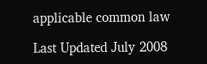applicable common law

Last Updated July 2008